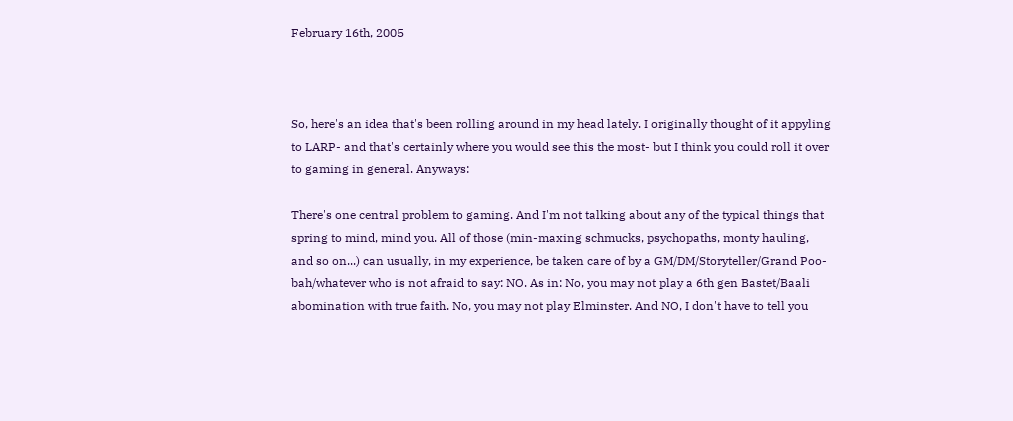February 16th, 2005



So, here's an idea that's been rolling around in my head lately. I originally thought of it appyling to LARP- and that's certainly where you would see this the most- but I think you could roll it over to gaming in general. Anyways:

There's one central problem to gaming. And I'm not talking about any of the typical things that spring to mind, mind you. All of those (min-maxing schmucks, psychopaths, monty hauling, and so on...) can usually, in my experience, be taken care of by a GM/DM/Storyteller/Grand Poo-bah/whatever who is not afraid to say: NO. As in: No, you may not play a 6th gen Bastet/Baali abomination with true faith. No, you may not play Elminster. And NO, I don't have to tell you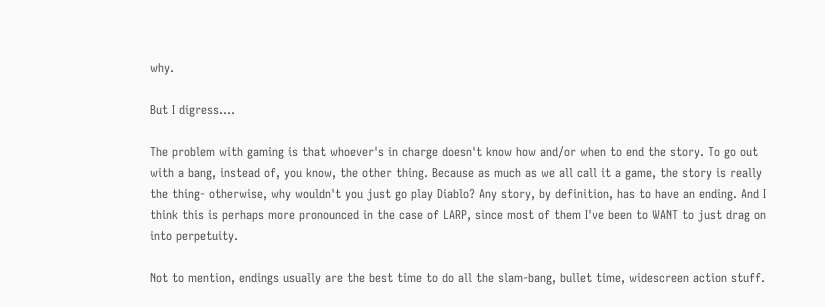why.

But I digress....

The problem with gaming is that whoever's in charge doesn't know how and/or when to end the story. To go out with a bang, instead of, you know, the other thing. Because as much as we all call it a game, the story is really the thing- otherwise, why wouldn't you just go play Diablo? Any story, by definition, has to have an ending. And I think this is perhaps more pronounced in the case of LARP, since most of them I've been to WANT to just drag on into perpetuity.

Not to mention, endings usually are the best time to do all the slam-bang, bullet time, widescreen action stuff.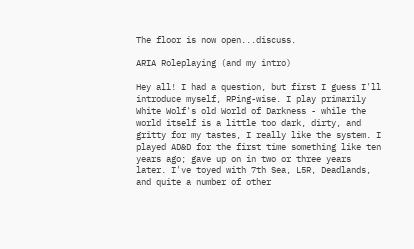The floor is now open...discuss.

ARIA Roleplaying (and my intro)

Hey all! I had a question, but first I guess I'll introduce myself, RPing-wise. I play primarily White Wolf's old World of Darkness - while the world itself is a little too dark, dirty, and gritty for my tastes, I really like the system. I played AD&D for the first time something like ten years ago; gave up on in two or three years later. I've toyed with 7th Sea, L5R, Deadlands, and quite a number of other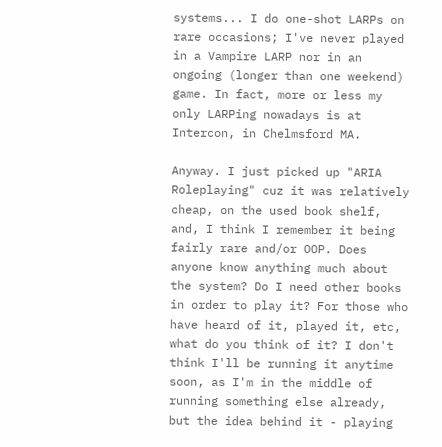systems... I do one-shot LARPs on rare occasions; I've never played in a Vampire LARP nor in an ongoing (longer than one weekend) game. In fact, more or less my only LARPing nowadays is at Intercon, in Chelmsford MA.

Anyway. I just picked up "ARIA Roleplaying" cuz it was relatively cheap, on the used book shelf, and, I think I remember it being fairly rare and/or OOP. Does anyone know anything much about the system? Do I need other books in order to play it? For those who have heard of it, played it, etc, what do you think of it? I don't think I'll be running it anytime soon, as I'm in the middle of running something else already, but the idea behind it - playing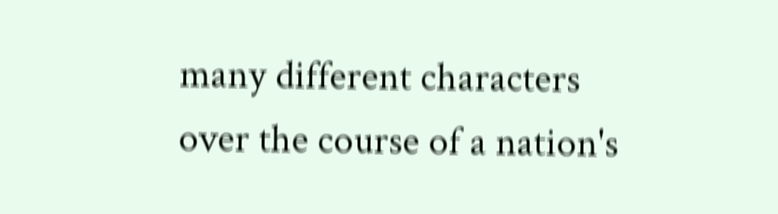many different characters over the course of a nation's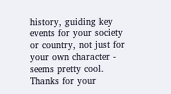history, guiding key events for your society or country, not just for your own character - seems pretty cool. Thanks for your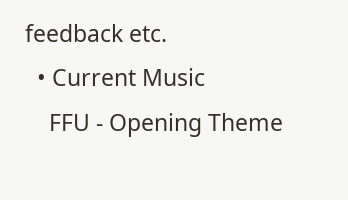feedback etc.
  • Current Music
    FFU - Opening Theme